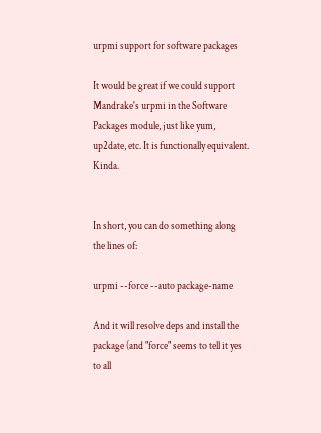urpmi support for software packages

It would be great if we could support Mandrake's urpmi in the Software Packages module, just like yum, up2date, etc. It is functionally equivalent. Kinda.


In short, you can do something along the lines of:

urpmi --force --auto package-name

And it will resolve deps and install the package (and "force" seems to tell it yes to all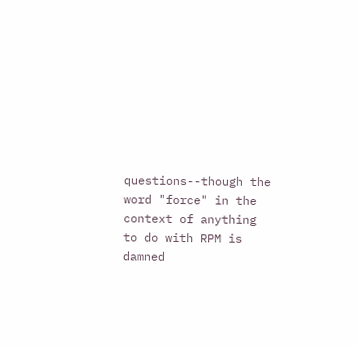questions--though the word "force" in the context of anything to do with RPM is damned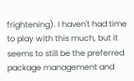frightening). I haven't had time to play with this much, but it seems to still be the preferred package management and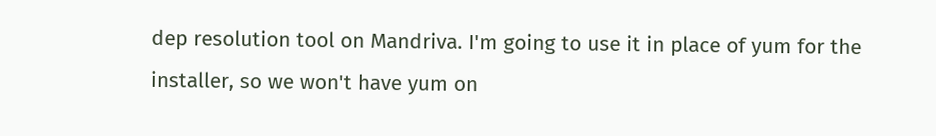dep resolution tool on Mandriva. I'm going to use it in place of yum for the installer, so we won't have yum on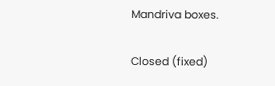Mandriva boxes.

Closed (fixed)